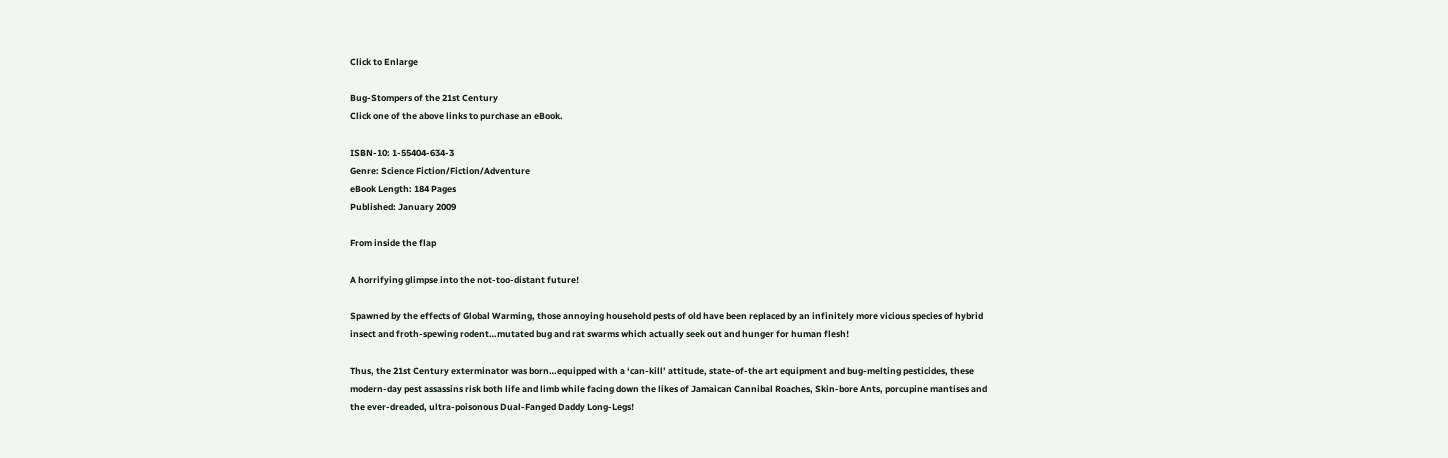Click to Enlarge

Bug-Stompers of the 21st Century
Click one of the above links to purchase an eBook.

ISBN-10: 1-55404-634-3
Genre: Science Fiction/Fiction/Adventure
eBook Length: 184 Pages
Published: January 2009

From inside the flap

A horrifying glimpse into the not-too-distant future!

Spawned by the effects of Global Warming, those annoying household pests of old have been replaced by an infinitely more vicious species of hybrid insect and froth-spewing rodent…mutated bug and rat swarms which actually seek out and hunger for human flesh!

Thus, the 21st Century exterminator was born…equipped with a ‘can-kill’ attitude, state-of-the art equipment and bug-melting pesticides, these modern-day pest assassins risk both life and limb while facing down the likes of Jamaican Cannibal Roaches, Skin-bore Ants, porcupine mantises and the ever-dreaded, ultra-poisonous Dual-Fanged Daddy Long-Legs!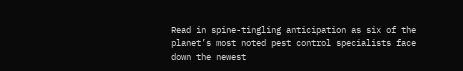Read in spine-tingling anticipation as six of the planet’s most noted pest control specialists face down the newest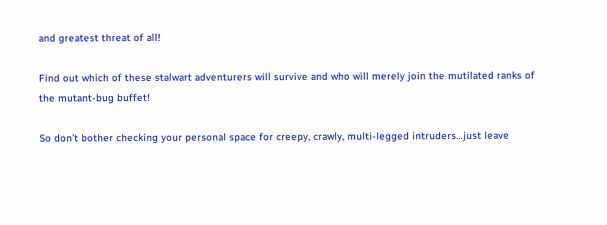and greatest threat of all!

Find out which of these stalwart adventurers will survive and who will merely join the mutilated ranks of the mutant-bug buffet!

So don’t bother checking your personal space for creepy, crawly, multi-legged intruders…just leave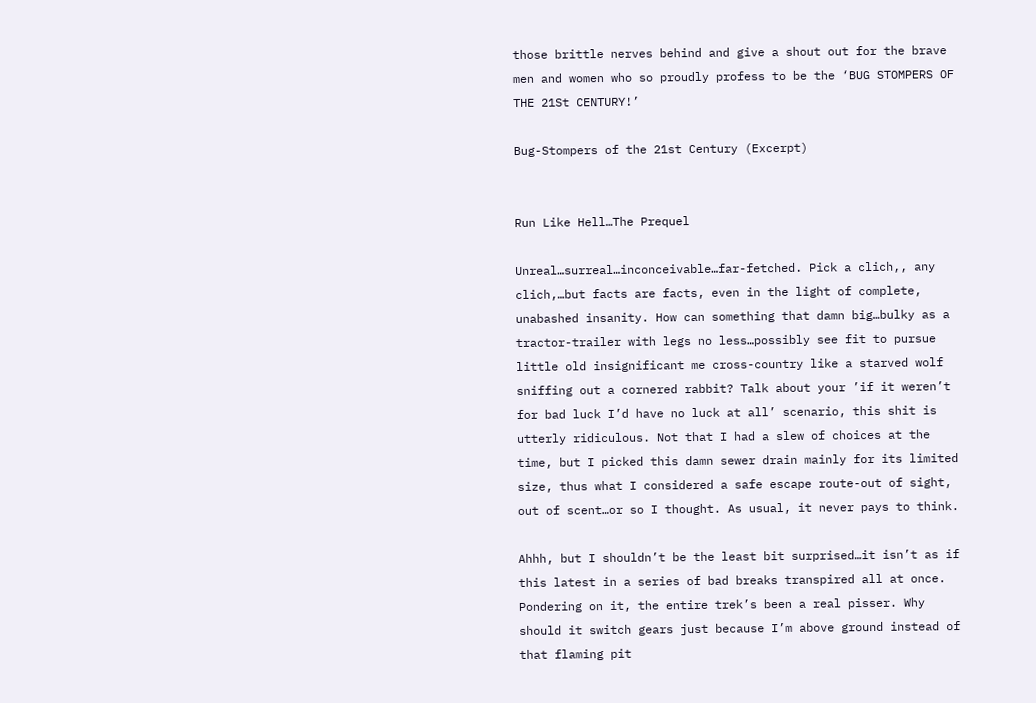those brittle nerves behind and give a shout out for the brave men and women who so proudly profess to be the ‘BUG STOMPERS OF THE 21St CENTURY!’

Bug-Stompers of the 21st Century (Excerpt)


Run Like Hell…The Prequel

Unreal…surreal…inconceivable…far-fetched. Pick a clich‚, any clich‚…but facts are facts, even in the light of complete, unabashed insanity. How can something that damn big…bulky as a tractor-trailer with legs no less…possibly see fit to pursue little old insignificant me cross-country like a starved wolf sniffing out a cornered rabbit? Talk about your ’if it weren’t for bad luck I’d have no luck at all’ scenario, this shit is utterly ridiculous. Not that I had a slew of choices at the time, but I picked this damn sewer drain mainly for its limited size, thus what I considered a safe escape route-out of sight, out of scent…or so I thought. As usual, it never pays to think.

Ahhh, but I shouldn’t be the least bit surprised…it isn’t as if this latest in a series of bad breaks transpired all at once. Pondering on it, the entire trek’s been a real pisser. Why should it switch gears just because I’m above ground instead of that flaming pit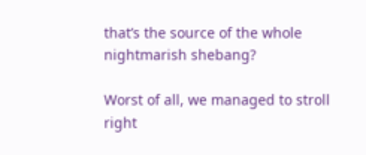that’s the source of the whole nightmarish shebang?

Worst of all, we managed to stroll right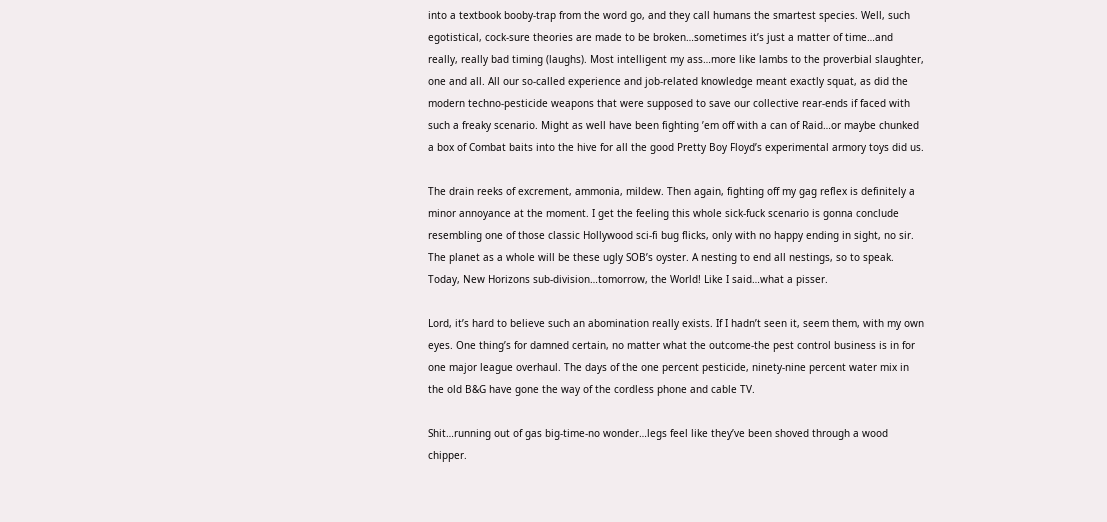into a textbook booby-trap from the word go, and they call humans the smartest species. Well, such egotistical, cock-sure theories are made to be broken…sometimes it’s just a matter of time…and really, really bad timing (laughs). Most intelligent my ass…more like lambs to the proverbial slaughter, one and all. All our so-called experience and job-related knowledge meant exactly squat, as did the modern techno-pesticide weapons that were supposed to save our collective rear-ends if faced with such a freaky scenario. Might as well have been fighting ’em off with a can of Raid…or maybe chunked a box of Combat baits into the hive for all the good Pretty Boy Floyd’s experimental armory toys did us.

The drain reeks of excrement, ammonia, mildew. Then again, fighting off my gag reflex is definitely a minor annoyance at the moment. I get the feeling this whole sick-fuck scenario is gonna conclude resembling one of those classic Hollywood sci-fi bug flicks, only with no happy ending in sight, no sir. The planet as a whole will be these ugly SOB’s oyster. A nesting to end all nestings, so to speak. Today, New Horizons sub-division…tomorrow, the World! Like I said…what a pisser.

Lord, it’s hard to believe such an abomination really exists. If I hadn’t seen it, seem them, with my own eyes. One thing’s for damned certain, no matter what the outcome-the pest control business is in for one major league overhaul. The days of the one percent pesticide, ninety-nine percent water mix in the old B&G have gone the way of the cordless phone and cable TV.

Shit…running out of gas big-time-no wonder…legs feel like they’ve been shoved through a wood chipper.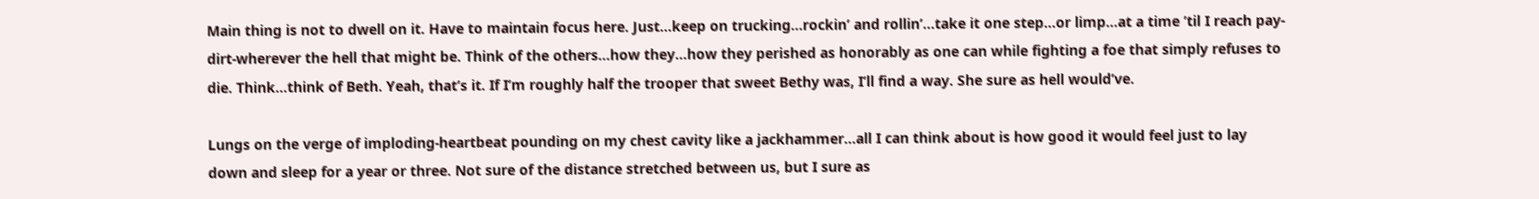Main thing is not to dwell on it. Have to maintain focus here. Just…keep on trucking…rockin’ and rollin’…take it one step…or limp…at a time ’til I reach pay-dirt-wherever the hell that might be. Think of the others…how they…how they perished as honorably as one can while fighting a foe that simply refuses to die. Think…think of Beth. Yeah, that’s it. If I’m roughly half the trooper that sweet Bethy was, I’ll find a way. She sure as hell would’ve.

Lungs on the verge of imploding-heartbeat pounding on my chest cavity like a jackhammer…all I can think about is how good it would feel just to lay down and sleep for a year or three. Not sure of the distance stretched between us, but I sure as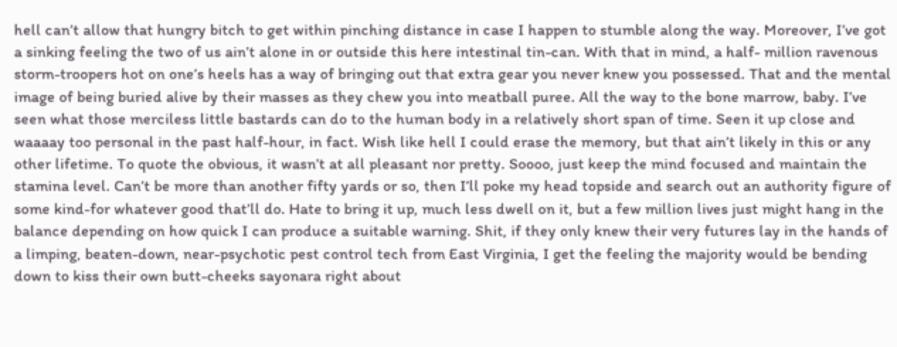hell can’t allow that hungry bitch to get within pinching distance in case I happen to stumble along the way. Moreover, I’ve got a sinking feeling the two of us ain’t alone in or outside this here intestinal tin-can. With that in mind, a half- million ravenous storm-troopers hot on one’s heels has a way of bringing out that extra gear you never knew you possessed. That and the mental image of being buried alive by their masses as they chew you into meatball puree. All the way to the bone marrow, baby. I’ve seen what those merciless little bastards can do to the human body in a relatively short span of time. Seen it up close and waaaay too personal in the past half-hour, in fact. Wish like hell I could erase the memory, but that ain’t likely in this or any other lifetime. To quote the obvious, it wasn’t at all pleasant nor pretty. Soooo, just keep the mind focused and maintain the stamina level. Can’t be more than another fifty yards or so, then I’ll poke my head topside and search out an authority figure of some kind-for whatever good that’ll do. Hate to bring it up, much less dwell on it, but a few million lives just might hang in the balance depending on how quick I can produce a suitable warning. Shit, if they only knew their very futures lay in the hands of a limping, beaten-down, near-psychotic pest control tech from East Virginia, I get the feeling the majority would be bending down to kiss their own butt-cheeks sayonara right about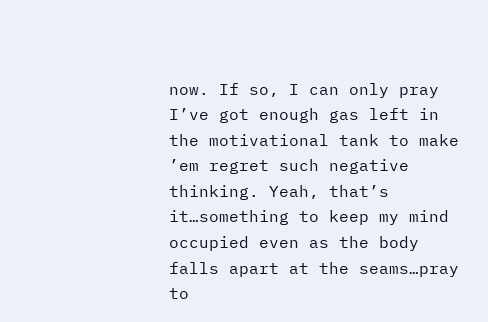now. If so, I can only pray I’ve got enough gas left in the motivational tank to make ’em regret such negative thinking. Yeah, that’s it…something to keep my mind occupied even as the body falls apart at the seams…pray to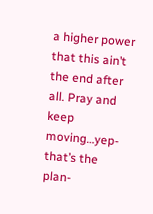a higher power that this ain’t the end after all. Pray and keep moving…yep-that’s the plan-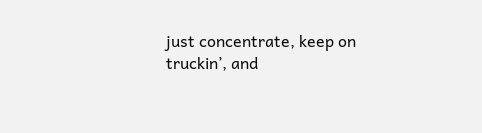just concentrate, keep on truckin’, and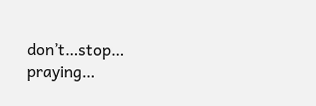don’t…stop… praying…